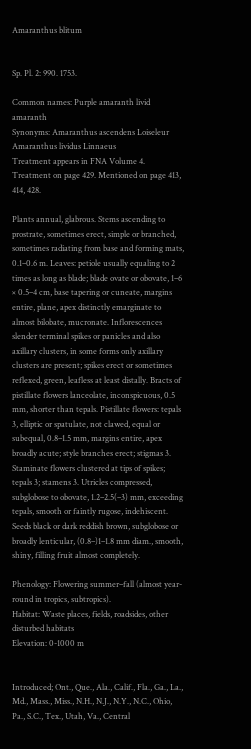Amaranthus blitum


Sp. Pl. 2: 990. 1753.

Common names: Purple amaranth livid amaranth
Synonyms: Amaranthus ascendens Loiseleur Amaranthus lividus Linnaeus
Treatment appears in FNA Volume 4. Treatment on page 429. Mentioned on page 413, 414, 428.

Plants annual, glabrous. Stems ascending to prostrate, sometimes erect, simple or branched, sometimes radiating from base and forming mats, 0.1–0.6 m. Leaves: petiole usually equaling to 2 times as long as blade; blade ovate or obovate, 1–6 × 0.5–4 cm, base tapering or cuneate, margins entire, plane, apex distinctly emarginate to almost bilobate, mucronate. Inflorescences slender terminal spikes or panicles and also axillary clusters, in some forms only axillary clusters are present; spikes erect or sometimes reflexed, green, leafless at least distally. Bracts of pistillate flowers lanceolate, inconspicuous, 0.5 mm, shorter than tepals. Pistillate flowers: tepals 3, elliptic or spatulate, not clawed, equal or subequal, 0.8–1.5 mm, margins entire, apex broadly acute; style branches erect; stigmas 3. Staminate flowers clustered at tips of spikes; tepals 3; stamens 3. Utricles compressed, subglobose to obovate, 1.2–2.5(–3) mm, exceeding tepals, smooth or faintly rugose, indehiscent. Seeds black or dark reddish brown, subglobose or broadly lenticular, (0.8–)1–1.8 mm diam., smooth, shiny, filling fruit almost completely.

Phenology: Flowering summer–fall (almost year-round in tropics, subtropics).
Habitat: Waste places, fields, roadsides, other disturbed habitats
Elevation: 0-1000 m


Introduced; Ont., Que., Ala., Calif., Fla., Ga., La., Md., Mass., Miss., N.H., N.J., N.Y., N.C., Ohio, Pa., S.C., Tex., Utah, Va., Central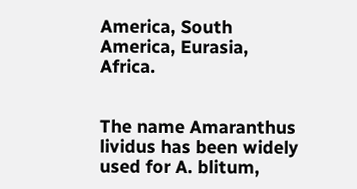America, South America, Eurasia, Africa.


The name Amaranthus lividus has been widely used for A. blitum,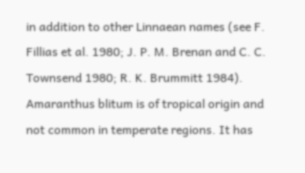in addition to other Linnaean names (see F. Fillias et al. 1980; J. P. M. Brenan and C. C. Townsend 1980; R. K. Brummitt 1984). Amaranthus blitum is of tropical origin and not common in temperate regions. It has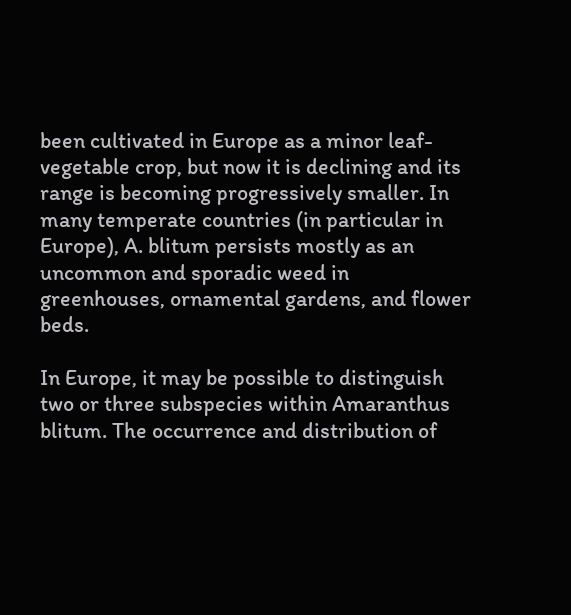been cultivated in Europe as a minor leaf-vegetable crop, but now it is declining and its range is becoming progressively smaller. In many temperate countries (in particular in Europe), A. blitum persists mostly as an uncommon and sporadic weed in greenhouses, ornamental gardens, and flower beds.

In Europe, it may be possible to distinguish two or three subspecies within Amaranthus blitum. The occurrence and distribution of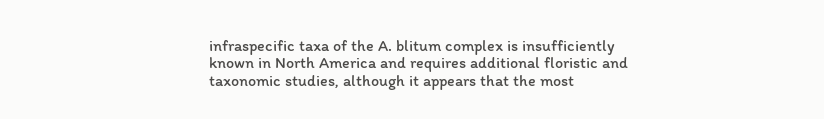infraspecific taxa of the A. blitum complex is insufficiently known in North America and requires additional floristic and taxonomic studies, although it appears that the most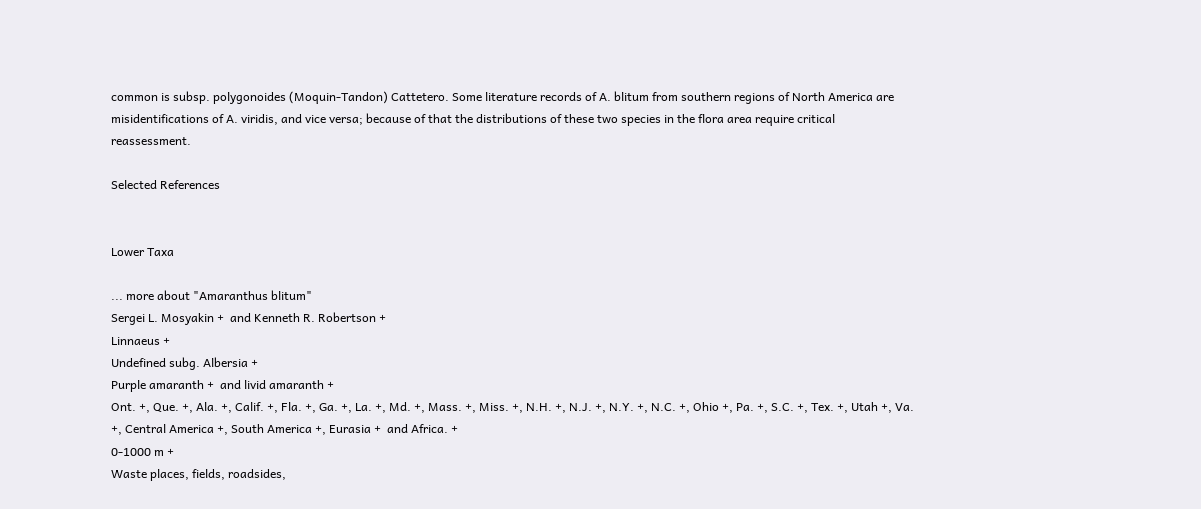common is subsp. polygonoides (Moquin-Tandon) Cattetero. Some literature records of A. blitum from southern regions of North America are misidentifications of A. viridis, and vice versa; because of that the distributions of these two species in the flora area require critical reassessment.

Selected References


Lower Taxa

... more about "Amaranthus blitum"
Sergei L. Mosyakin +  and Kenneth R. Robertson +
Linnaeus +
Undefined subg. Albersia +
Purple amaranth +  and livid amaranth +
Ont. +, Que. +, Ala. +, Calif. +, Fla. +, Ga. +, La. +, Md. +, Mass. +, Miss. +, N.H. +, N.J. +, N.Y. +, N.C. +, Ohio +, Pa. +, S.C. +, Tex. +, Utah +, Va. +, Central America +, South America +, Eurasia +  and Africa. +
0-1000 m +
Waste places, fields, roadsides,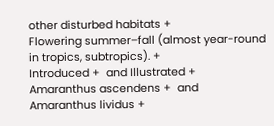other disturbed habitats +
Flowering summer–fall (almost year-round in tropics, subtropics). +
Introduced +  and Illustrated +
Amaranthus ascendens +  and Amaranthus lividus +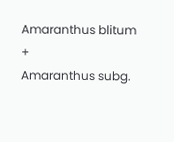Amaranthus blitum +
Amaranthus subg.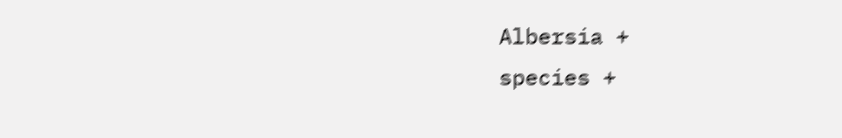Albersia +
species +